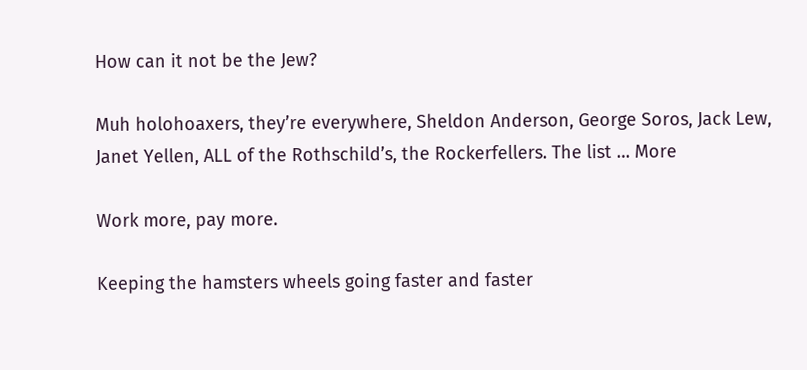How can it not be the Jew?

Muh holohoaxers, they’re everywhere, Sheldon Anderson, George Soros, Jack Lew, Janet Yellen, ALL of the Rothschild’s, the Rockerfellers. The list … More

Work more, pay more.

Keeping the hamsters wheels going faster and faster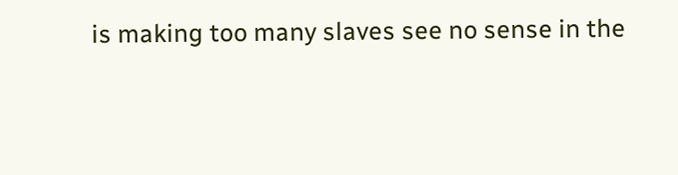is making too many slaves see no sense in the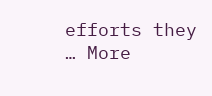efforts they … More